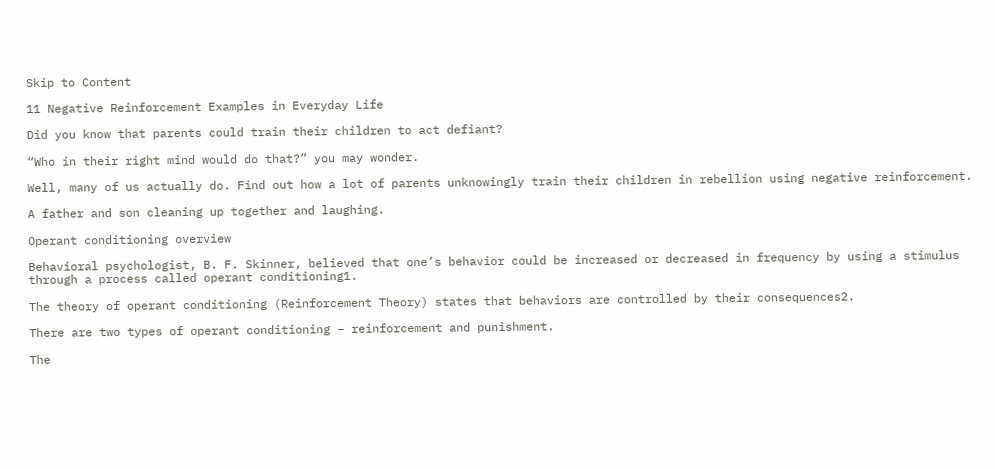Skip to Content

11 Negative Reinforcement Examples in Everyday Life

Did you know that parents could train their children to act defiant?

“Who in their right mind would do that?” you may wonder.

Well, many of us actually do. Find out how a lot of parents unknowingly train their children in rebellion using negative reinforcement.

A father and son cleaning up together and laughing.

Operant conditioning overview

Behavioral psychologist, B. F. Skinner, believed that one’s behavior could be increased or decreased in frequency by using a stimulus through a process called operant conditioning1.

The theory of operant conditioning (Reinforcement Theory) states that behaviors are controlled by their consequences2.

There are two types of operant conditioning – reinforcement and punishment.

The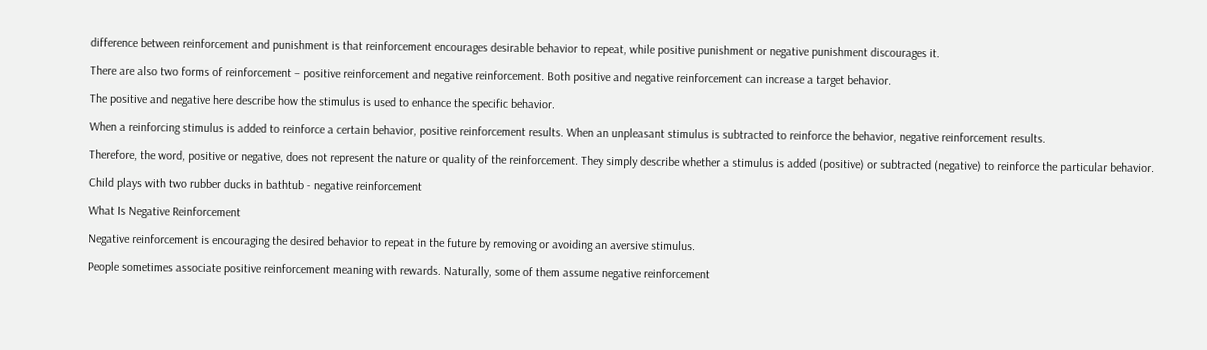difference between reinforcement and punishment is that reinforcement encourages desirable behavior to repeat, while positive punishment or negative punishment discourages it.

There are also two forms of reinforcement – positive reinforcement and negative reinforcement. Both positive and negative reinforcement can increase a target behavior.

The positive and negative here describe how the stimulus is used to enhance the specific behavior.

When a reinforcing stimulus is added to reinforce a certain behavior, positive reinforcement results. When an unpleasant stimulus is subtracted to reinforce the behavior, negative reinforcement results.

Therefore, the word, positive or negative, does not represent the nature or quality of the reinforcement. They simply describe whether a stimulus is added (positive) or subtracted (negative) to reinforce the particular behavior.

Child plays with two rubber ducks in bathtub - negative reinforcement

What Is Negative Reinforcement

Negative reinforcement is encouraging the desired behavior to repeat in the future by removing or avoiding an aversive stimulus.

People sometimes associate positive reinforcement meaning with rewards. Naturally, some of them assume negative reinforcement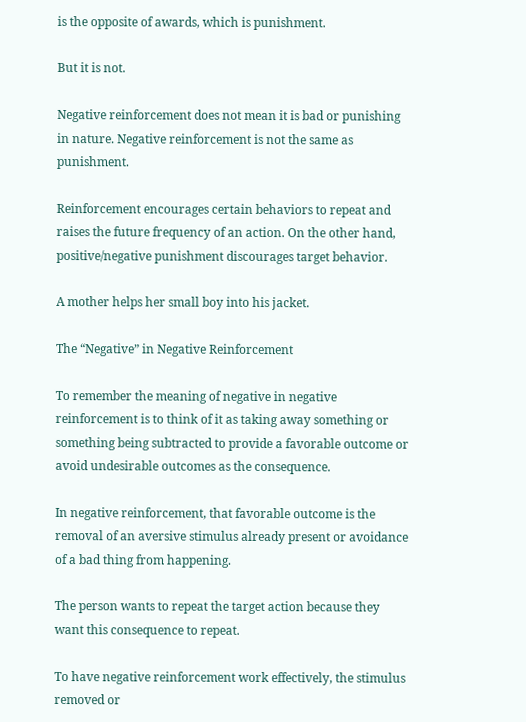is the opposite of awards, which is punishment.

But it is not.

Negative reinforcement does not mean it is bad or punishing in nature. Negative reinforcement is not the same as punishment.

Reinforcement encourages certain behaviors to repeat and raises the future frequency of an action. On the other hand, positive/negative punishment discourages target behavior.

A mother helps her small boy into his jacket.

The “Negative” in Negative Reinforcement

To remember the meaning of negative in negative reinforcement is to think of it as taking away something or something being subtracted to provide a favorable outcome or avoid undesirable outcomes as the consequence.

In negative reinforcement, that favorable outcome is the removal of an aversive stimulus already present or avoidance of a bad thing from happening.

The person wants to repeat the target action because they want this consequence to repeat.

To have negative reinforcement work effectively, the stimulus removed or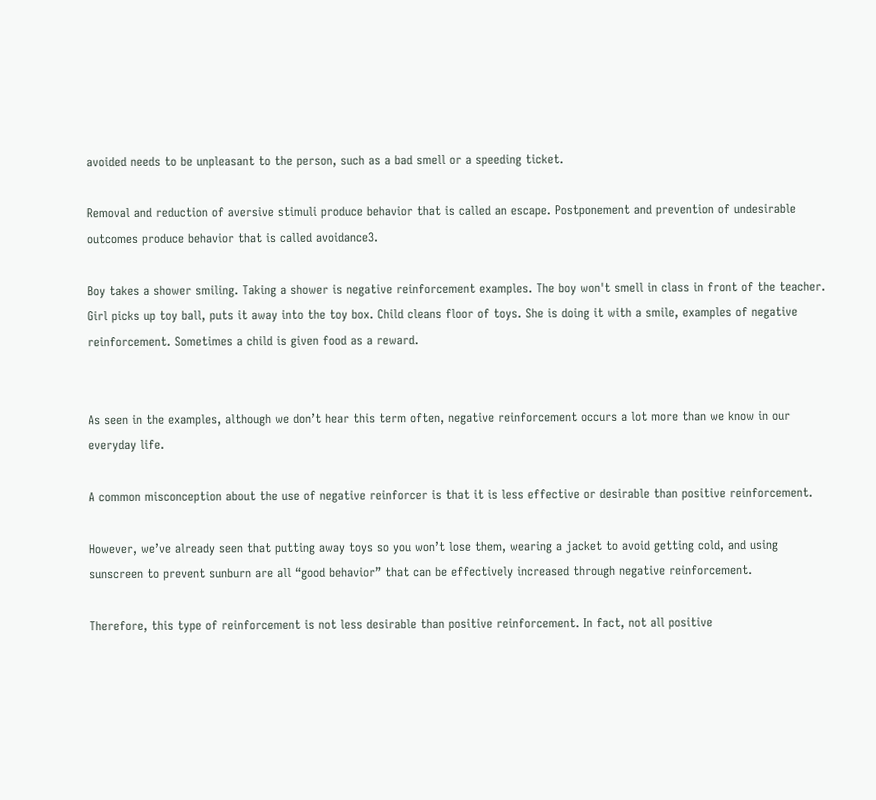avoided needs to be unpleasant to the person, such as a bad smell or a speeding ticket.

Removal and reduction of aversive stimuli produce behavior that is called an escape. Postponement and prevention of undesirable outcomes produce behavior that is called avoidance3.

Boy takes a shower smiling. Taking a shower is negative reinforcement examples. The boy won't smell in class in front of the teacher.
Girl picks up toy ball, puts it away into the toy box. Child cleans floor of toys. She is doing it with a smile, examples of negative reinforcement. Sometimes a child is given food as a reward.


As seen in the examples, although we don’t hear this term often, negative reinforcement occurs a lot more than we know in our everyday life.

A common misconception about the use of negative reinforcer is that it is less effective or desirable than positive reinforcement.

However, we’ve already seen that putting away toys so you won’t lose them, wearing a jacket to avoid getting cold, and using sunscreen to prevent sunburn are all “good behavior” that can be effectively increased through negative reinforcement.

Therefore, this type of reinforcement is not less desirable than positive reinforcement. In fact, not all positive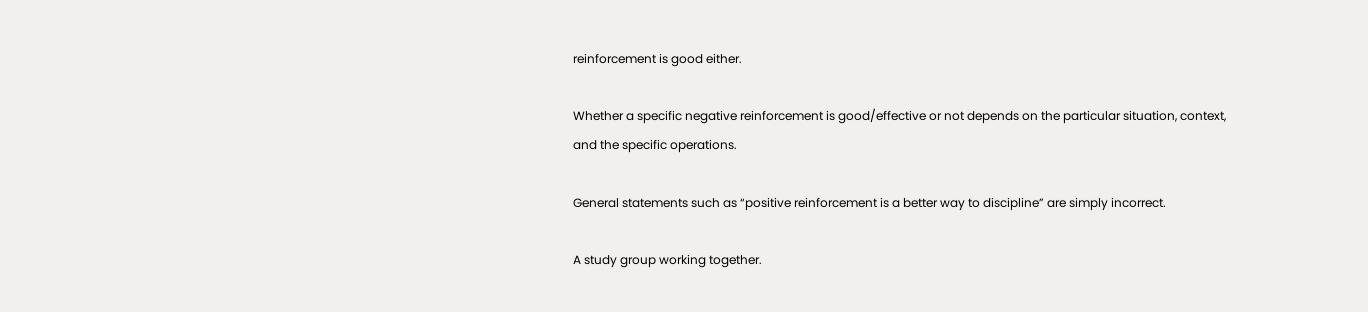reinforcement is good either.

Whether a specific negative reinforcement is good/effective or not depends on the particular situation, context, and the specific operations.

General statements such as “positive reinforcement is a better way to discipline” are simply incorrect.

A study group working together.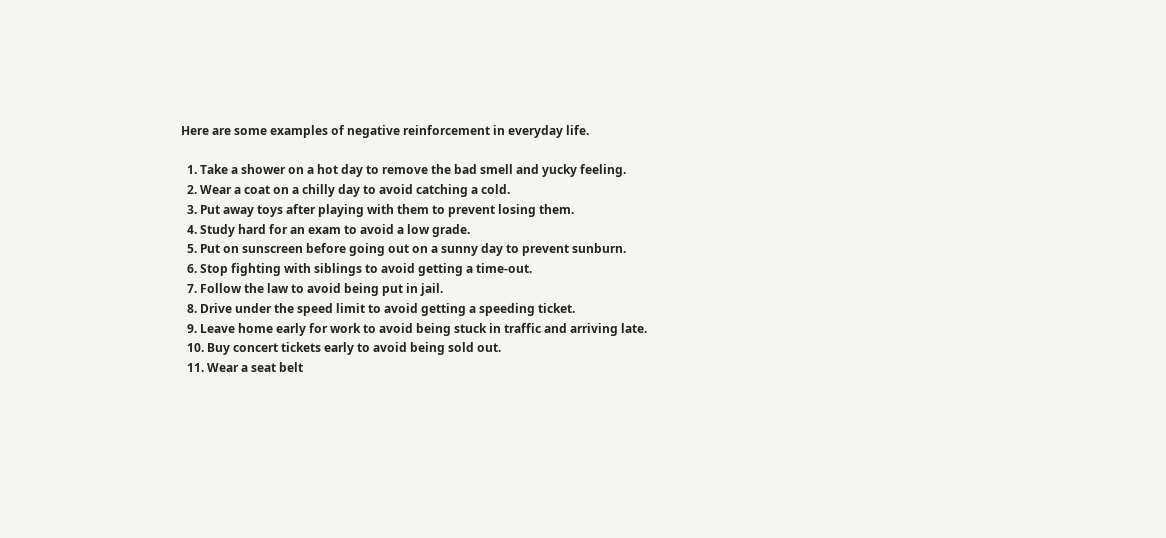Here are some examples of negative reinforcement in everyday life.

  1. Take a shower on a hot day to remove the bad smell and yucky feeling.
  2. Wear a coat on a chilly day to avoid catching a cold.
  3. Put away toys after playing with them to prevent losing them.
  4. Study hard for an exam to avoid a low grade.
  5. Put on sunscreen before going out on a sunny day to prevent sunburn.
  6. Stop fighting with siblings to avoid getting a time-out.
  7. Follow the law to avoid being put in jail.
  8. Drive under the speed limit to avoid getting a speeding ticket.
  9. Leave home early for work to avoid being stuck in traffic and arriving late.
  10. Buy concert tickets early to avoid being sold out.
  11. Wear a seat belt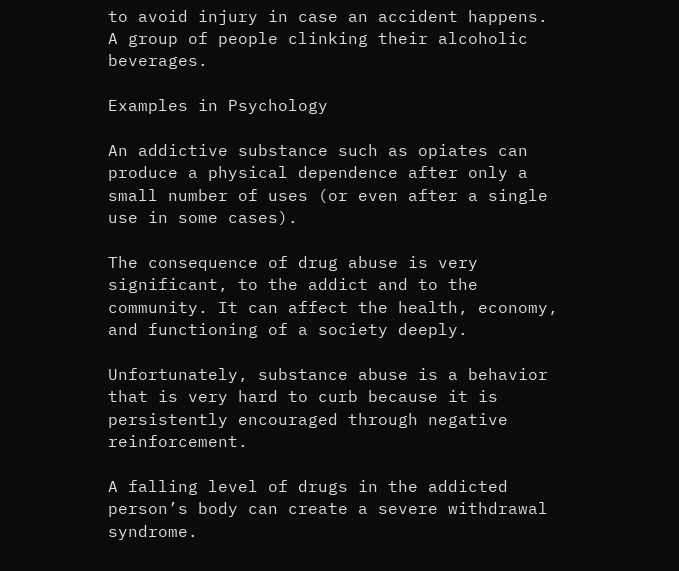to avoid injury in case an accident happens.
A group of people clinking their alcoholic beverages.

Examples in Psychology

An addictive substance such as opiates can produce a physical dependence after only a small number of uses (or even after a single use in some cases).

The consequence of drug abuse is very significant, to the addict and to the community. It can affect the health, economy, and functioning of a society deeply.

Unfortunately, substance abuse is a behavior that is very hard to curb because it is persistently encouraged through negative reinforcement.

A falling level of drugs in the addicted person’s body can create a severe withdrawal syndrome.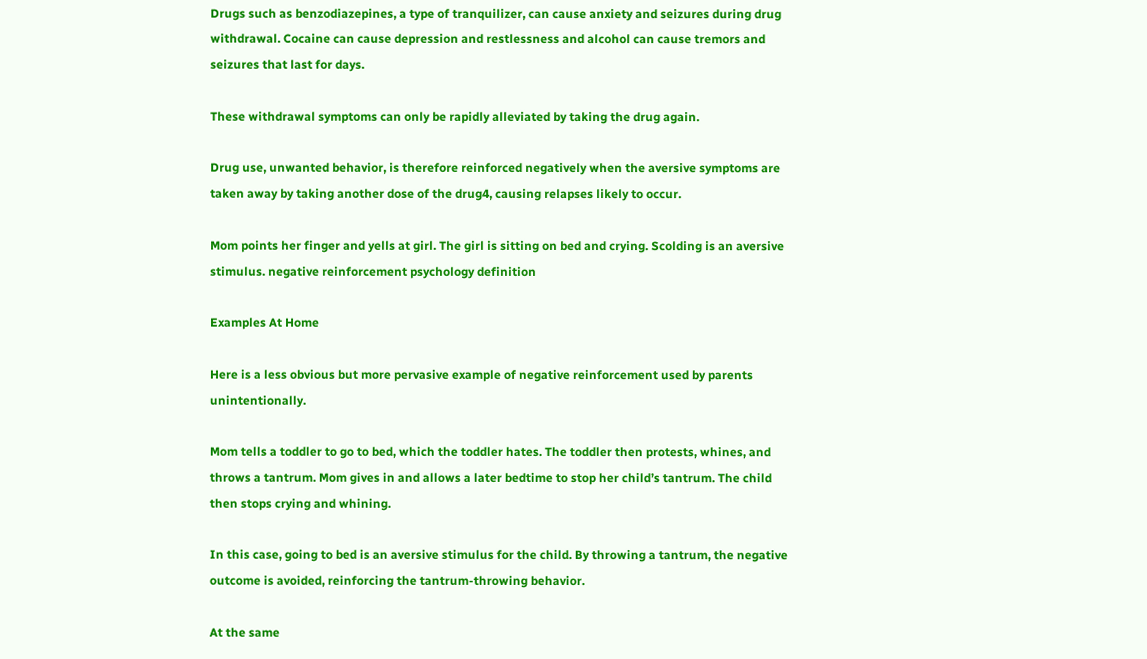Drugs such as benzodiazepines, a type of tranquilizer, can cause anxiety and seizures during drug withdrawal. Cocaine can cause depression and restlessness and alcohol can cause tremors and seizures that last for days.

These withdrawal symptoms can only be rapidly alleviated by taking the drug again.

Drug use, unwanted behavior, is therefore reinforced negatively when the aversive symptoms are taken away by taking another dose of the drug4, causing relapses likely to occur.

Mom points her finger and yells at girl. The girl is sitting on bed and crying. Scolding is an aversive stimulus. negative reinforcement psychology definition

Examples At Home

Here is a less obvious but more pervasive example of negative reinforcement used by parents unintentionally.

Mom tells a toddler to go to bed, which the toddler hates. The toddler then protests, whines, and throws a tantrum. Mom gives in and allows a later bedtime to stop her child’s tantrum. The child then stops crying and whining.

In this case, going to bed is an aversive stimulus for the child. By throwing a tantrum, the negative outcome is avoided, reinforcing the tantrum-throwing behavior.

At the same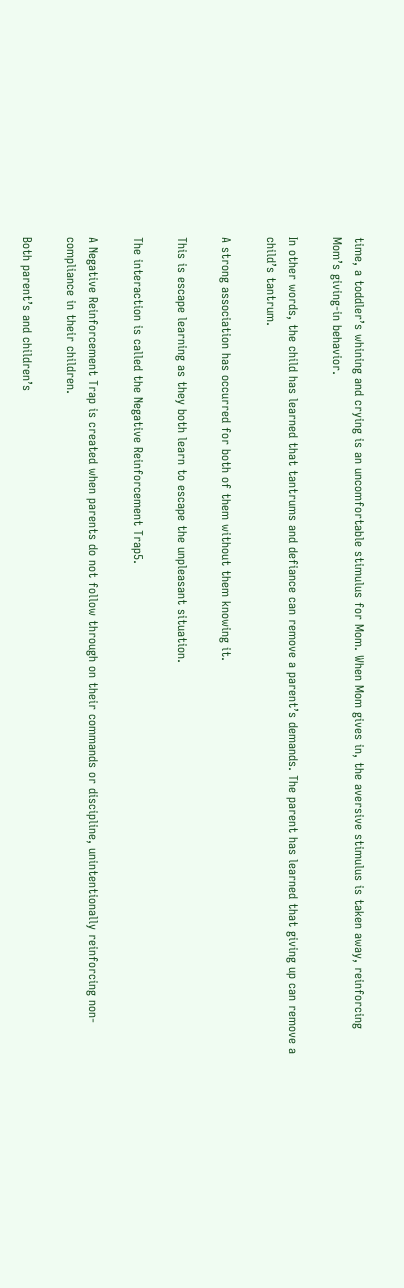time, a toddler’s whining and crying is an uncomfortable stimulus for Mom. When Mom gives in, the aversive stimulus is taken away, reinforcing Mom’s giving-in behavior.

In other words, the child has learned that tantrums and defiance can remove a parent’s demands. The parent has learned that giving up can remove a child’s tantrum.

A strong association has occurred for both of them without them knowing it.

This is escape learning as they both learn to escape the unpleasant situation.

The interaction is called the Negative Reinforcement Trap5.

A Negative Reinforcement Trap is created when parents do not follow through on their commands or discipline, unintentionally reinforcing non-compliance in their children.

Both parent’s and children’s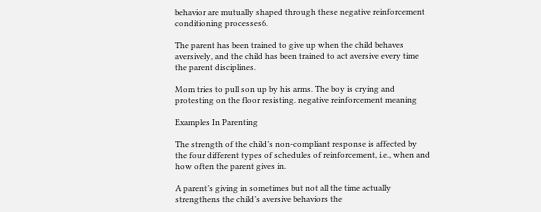behavior are mutually shaped through these negative reinforcement conditioning processes6.

The parent has been trained to give up when the child behaves aversively, and the child has been trained to act aversive every time the parent disciplines.

Mom tries to pull son up by his arms. The boy is crying and protesting on the floor resisting. negative reinforcement meaning

Examples In Parenting

The strength of the child’s non-compliant response is affected by the four different types of schedules of reinforcement, i.e., when and how often the parent gives in.

A parent’s giving in sometimes but not all the time actually strengthens the child’s aversive behaviors the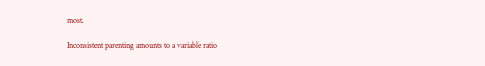most.

Inconsistent parenting amounts to a variable ratio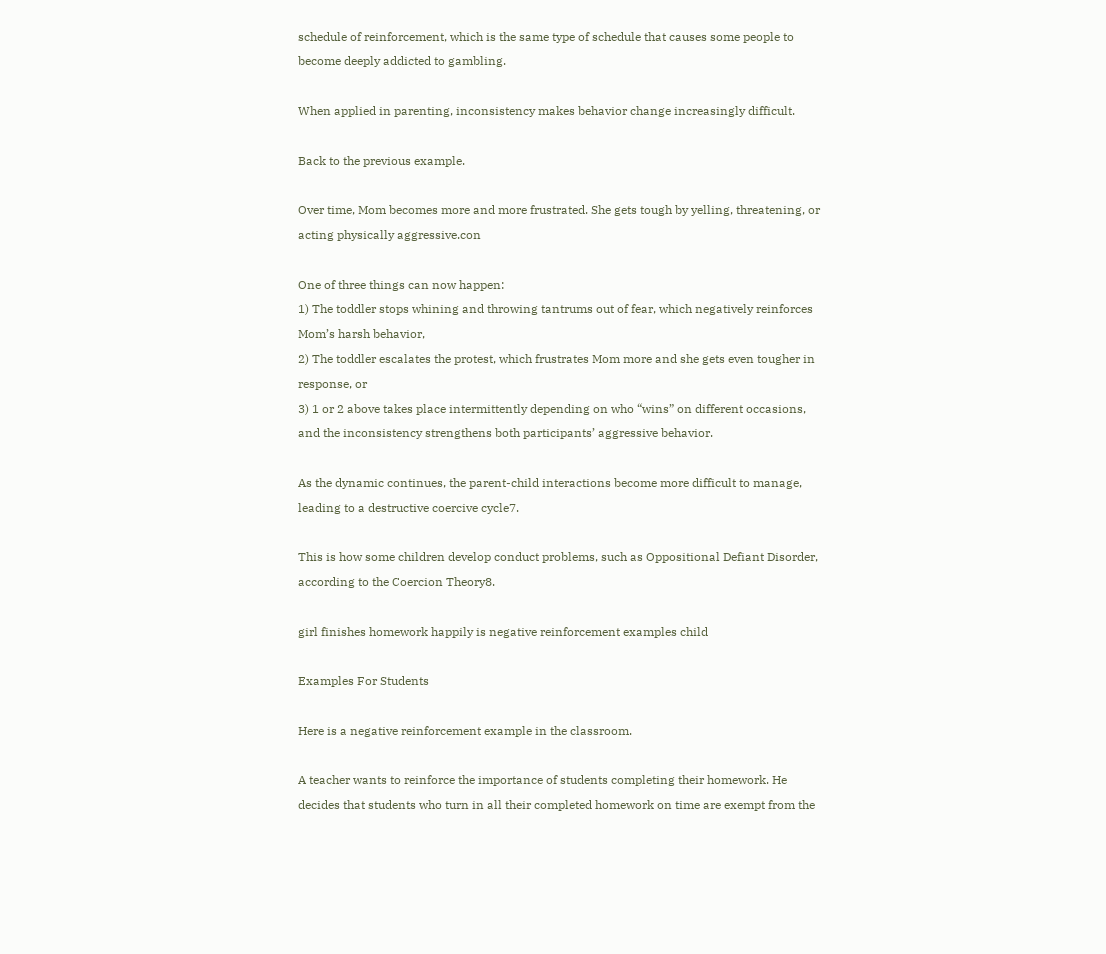schedule of reinforcement, which is the same type of schedule that causes some people to become deeply addicted to gambling.

When applied in parenting, inconsistency makes behavior change increasingly difficult.

Back to the previous example.

Over time, Mom becomes more and more frustrated. She gets tough by yelling, threatening, or acting physically aggressive.con

One of three things can now happen:
1) The toddler stops whining and throwing tantrums out of fear, which negatively reinforces Mom’s harsh behavior,
2) The toddler escalates the protest, which frustrates Mom more and she gets even tougher in response, or
3) 1 or 2 above takes place intermittently depending on who “wins” on different occasions, and the inconsistency strengthens both participants’ aggressive behavior.

As the dynamic continues, the parent-child interactions become more difficult to manage, leading to a destructive coercive cycle7.

This is how some children develop conduct problems, such as Oppositional Defiant Disorder, according to the Coercion Theory8.

girl finishes homework happily is negative reinforcement examples child

Examples For Students

Here is a negative reinforcement example in the classroom.

A teacher wants to reinforce the importance of students completing their homework. He decides that students who turn in all their completed homework on time are exempt from the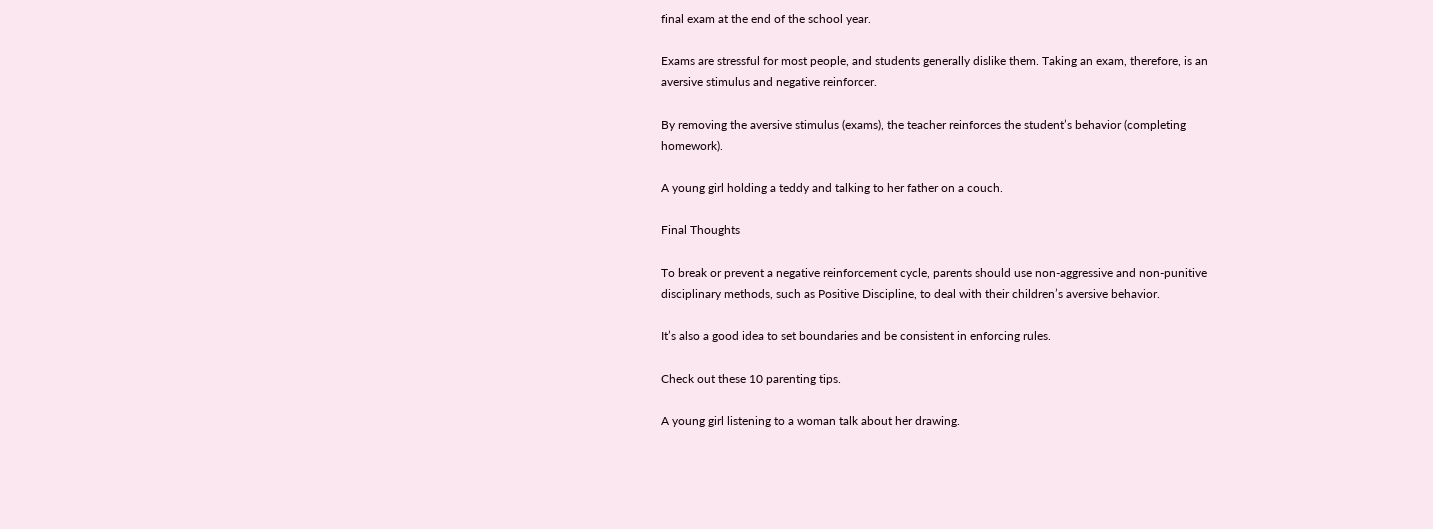final exam at the end of the school year.

Exams are stressful for most people, and students generally dislike them. Taking an exam, therefore, is an aversive stimulus and negative reinforcer.

By removing the aversive stimulus (exams), the teacher reinforces the student’s behavior (completing homework).

A young girl holding a teddy and talking to her father on a couch.

Final Thoughts

To break or prevent a negative reinforcement cycle, parents should use non-aggressive and non-punitive disciplinary methods, such as Positive Discipline, to deal with their children’s aversive behavior.

It’s also a good idea to set boundaries and be consistent in enforcing rules.

Check out these 10 parenting tips.

A young girl listening to a woman talk about her drawing.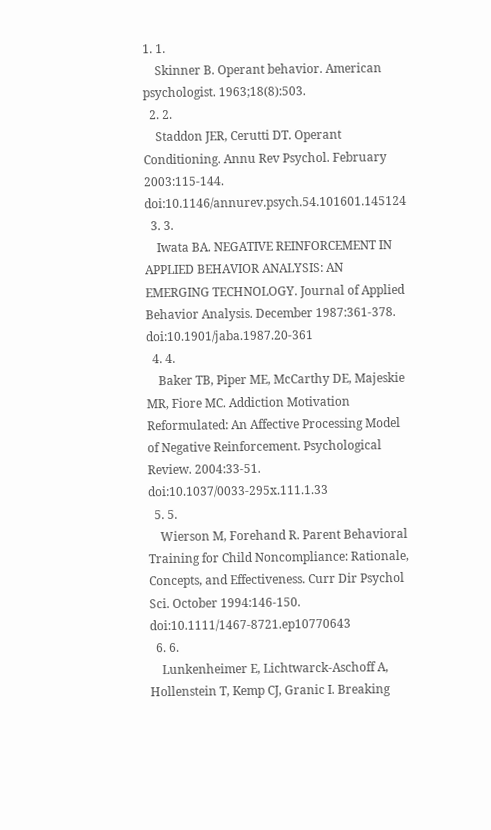1. 1.
    Skinner B. Operant behavior. American psychologist. 1963;18(8):503.
  2. 2.
    Staddon JER, Cerutti DT. Operant Conditioning. Annu Rev Psychol. February 2003:115-144. doi:10.1146/annurev.psych.54.101601.145124
  3. 3.
    Iwata BA. NEGATIVE REINFORCEMENT IN APPLIED BEHAVIOR ANALYSIS: AN EMERGING TECHNOLOGY. Journal of Applied Behavior Analysis. December 1987:361-378. doi:10.1901/jaba.1987.20-361
  4. 4.
    Baker TB, Piper ME, McCarthy DE, Majeskie MR, Fiore MC. Addiction Motivation Reformulated: An Affective Processing Model of Negative Reinforcement. Psychological Review. 2004:33-51. doi:10.1037/0033-295x.111.1.33
  5. 5.
    Wierson M, Forehand R. Parent Behavioral Training for Child Noncompliance: Rationale, Concepts, and Effectiveness. Curr Dir Psychol Sci. October 1994:146-150. doi:10.1111/1467-8721.ep10770643
  6. 6.
    Lunkenheimer E, Lichtwarck-Aschoff A, Hollenstein T, Kemp CJ, Granic I. Breaking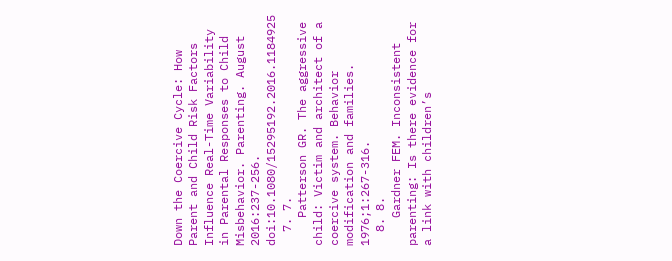Down the Coercive Cycle: How Parent and Child Risk Factors Influence Real-Time Variability in Parental Responses to Child Misbehavior. Parenting. August 2016:237-256. doi:10.1080/15295192.2016.1184925
  7. 7.
    Patterson GR. The aggressive child: Victim and architect of a coercive system. Behavior modification and families. 1976;1:267-316.
  8. 8.
    Gardner FEM. Inconsistent parenting: Is there evidence for a link with children’s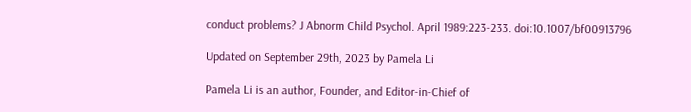conduct problems? J Abnorm Child Psychol. April 1989:223-233. doi:10.1007/bf00913796

Updated on September 29th, 2023 by Pamela Li

Pamela Li is an author, Founder, and Editor-in-Chief of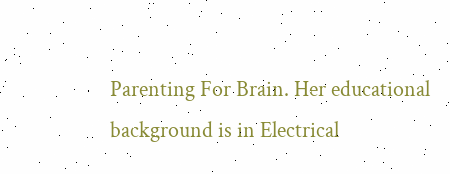Parenting For Brain. Her educational background is in Electrical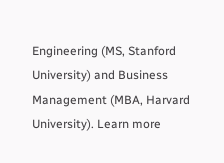Engineering (MS, Stanford University) and Business Management (MBA, Harvard University). Learn more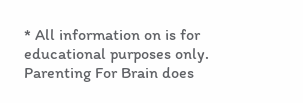* All information on is for educational purposes only. Parenting For Brain does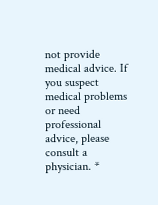not provide medical advice. If you suspect medical problems or need professional advice, please consult a physician. *